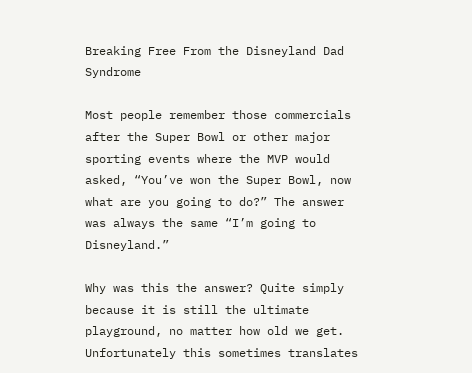Breaking Free From the Disneyland Dad Syndrome

Most people remember those commercials after the Super Bowl or other major sporting events where the MVP would asked, “You’ve won the Super Bowl, now what are you going to do?” The answer was always the same “I’m going to Disneyland.”

Why was this the answer? Quite simply because it is still the ultimate playground, no matter how old we get. Unfortunately this sometimes translates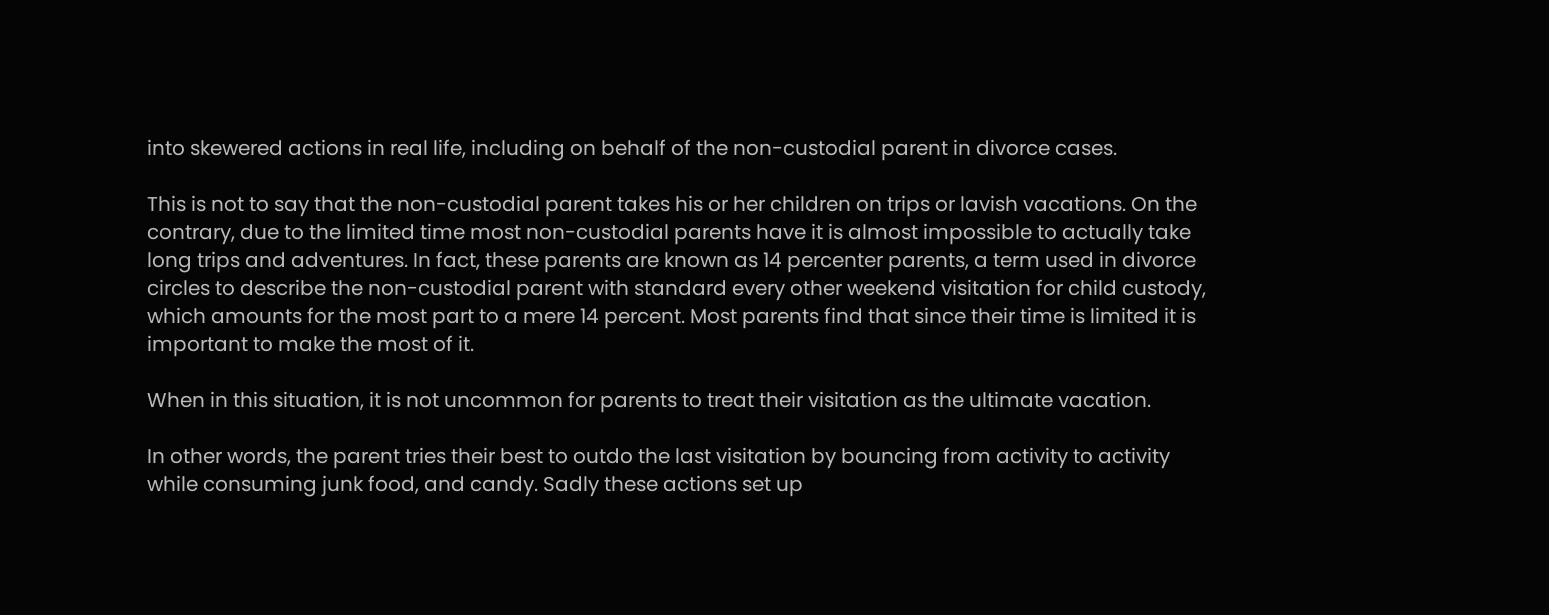into skewered actions in real life, including on behalf of the non-custodial parent in divorce cases.

This is not to say that the non-custodial parent takes his or her children on trips or lavish vacations. On the contrary, due to the limited time most non-custodial parents have it is almost impossible to actually take long trips and adventures. In fact, these parents are known as 14 percenter parents, a term used in divorce circles to describe the non-custodial parent with standard every other weekend visitation for child custody, which amounts for the most part to a mere 14 percent. Most parents find that since their time is limited it is important to make the most of it.

When in this situation, it is not uncommon for parents to treat their visitation as the ultimate vacation.

In other words, the parent tries their best to outdo the last visitation by bouncing from activity to activity while consuming junk food, and candy. Sadly these actions set up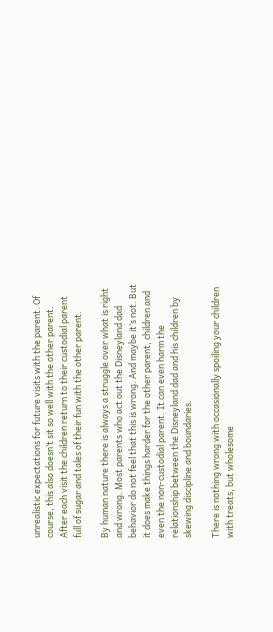unrealistic expectations for future visits with the parent. Of course, this also doesn’t sit so well with the other parent. After each visit the children return to their custodial parent full of sugar and tales of their fun with the other parent.

By human nature there is always a struggle over what is right and wrong. Most parents who act out the Disneyland dad behavior do not feel that this is wrong. And maybe it’s not. But it does make things harder for the other parent, children and even the non-custodial parent. It can even harm the relationship between the Disneyland dad and his children by skewing discipline and boundaries.

There is nothing wrong with occasionally spoiling your children with treats, but wholesome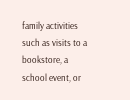family activities such as visits to a bookstore, a school event, or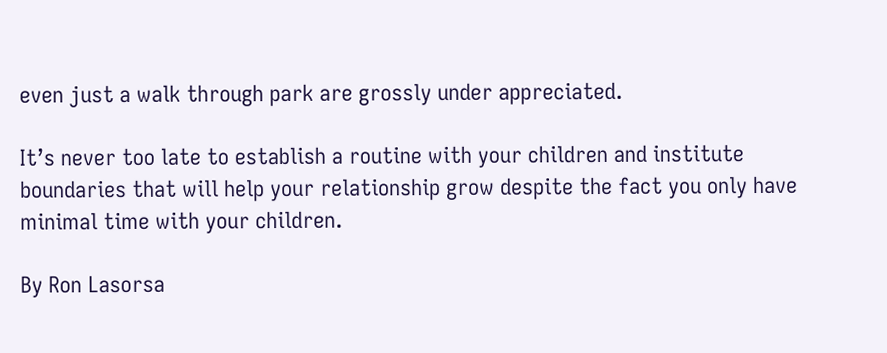even just a walk through park are grossly under appreciated.

It’s never too late to establish a routine with your children and institute boundaries that will help your relationship grow despite the fact you only have minimal time with your children.

By Ron Lasorsa